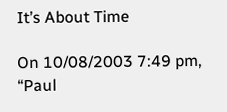It’s About Time

On 10/08/2003 7:49 pm, “Paul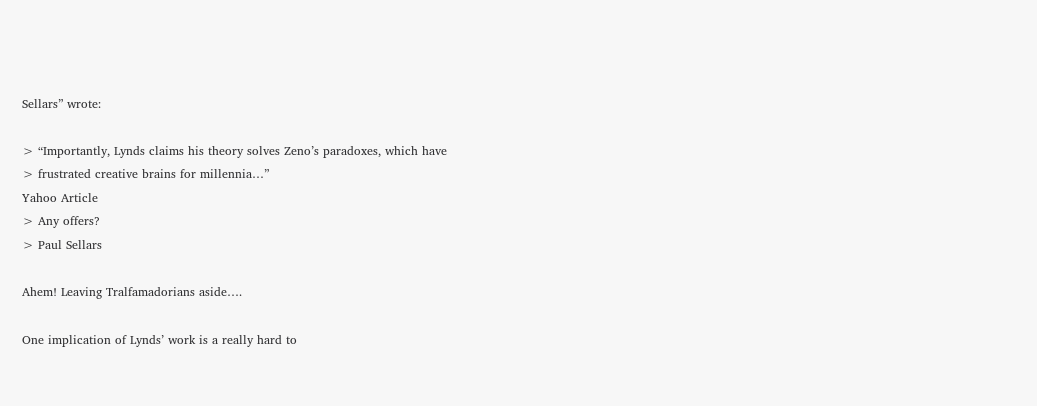Sellars” wrote:

> “Importantly, Lynds claims his theory solves Zeno’s paradoxes, which have
> frustrated creative brains for millennia…”
Yahoo Article
> Any offers?
> Paul Sellars

Ahem! Leaving Tralfamadorians aside….

One implication of Lynds’ work is a really hard to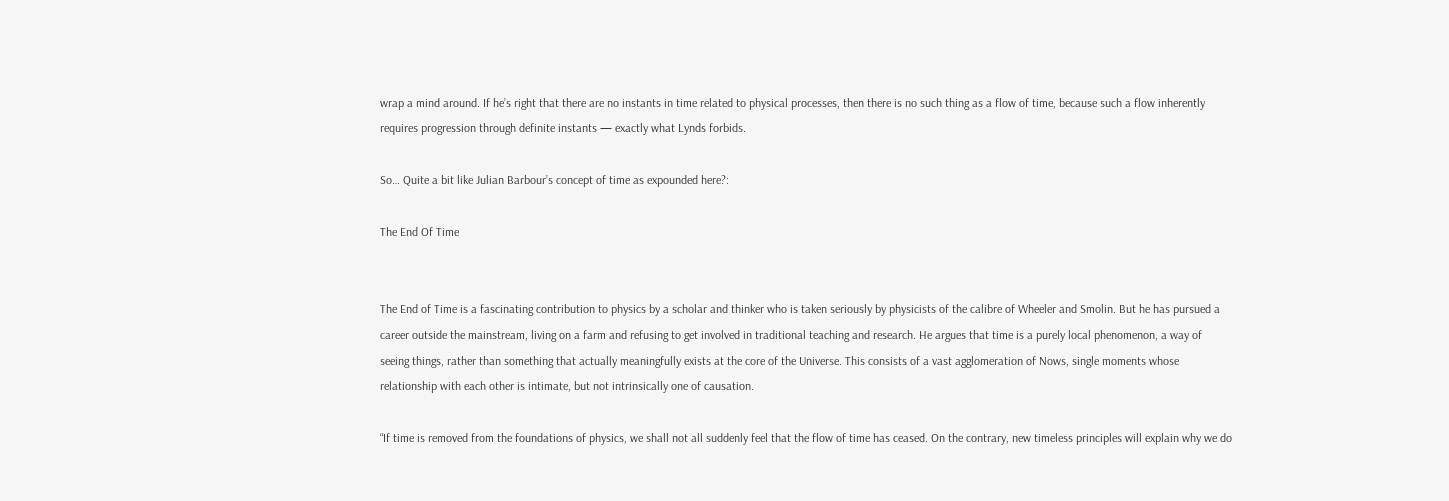wrap a mind around. If he’s right that there are no instants in time related to physical processes, then there is no such thing as a flow of time, because such a flow inherently requires progression through definite instants — exactly what Lynds forbids.

So… Quite a bit like Julian Barbour’s concept of time as expounded here?:

The End Of Time


The End of Time is a fascinating contribution to physics by a scholar and thinker who is taken seriously by physicists of the calibre of Wheeler and Smolin. But he has pursued a career outside the mainstream, living on a farm and refusing to get involved in traditional teaching and research. He argues that time is a purely local phenomenon, a way of seeing things, rather than something that actually meaningfully exists at the core of the Universe. This consists of a vast agglomeration of Nows, single moments whose relationship with each other is intimate, but not intrinsically one of causation.

“If time is removed from the foundations of physics, we shall not all suddenly feel that the flow of time has ceased. On the contrary, new timeless principles will explain why we do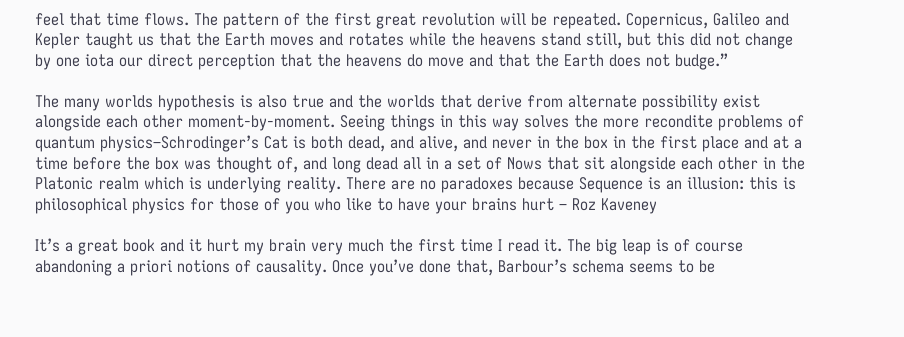feel that time flows. The pattern of the first great revolution will be repeated. Copernicus, Galileo and Kepler taught us that the Earth moves and rotates while the heavens stand still, but this did not change by one iota our direct perception that the heavens do move and that the Earth does not budge.”

The many worlds hypothesis is also true and the worlds that derive from alternate possibility exist alongside each other moment-by-moment. Seeing things in this way solves the more recondite problems of quantum physics–Schrodinger’s Cat is both dead, and alive, and never in the box in the first place and at a time before the box was thought of, and long dead all in a set of Nows that sit alongside each other in the Platonic realm which is underlying reality. There are no paradoxes because Sequence is an illusion: this is philosophical physics for those of you who like to have your brains hurt – Roz Kaveney

It’s a great book and it hurt my brain very much the first time I read it. The big leap is of course abandoning a priori notions of causality. Once you’ve done that, Barbour’s schema seems to be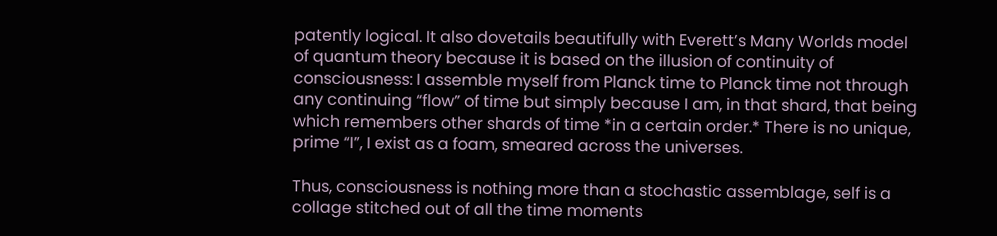patently logical. It also dovetails beautifully with Everett’s Many Worlds model of quantum theory because it is based on the illusion of continuity of consciousness: I assemble myself from Planck time to Planck time not through any continuing “flow” of time but simply because I am, in that shard, that being which remembers other shards of time *in a certain order.* There is no unique, prime “I”, I exist as a foam, smeared across the universes.

Thus, consciousness is nothing more than a stochastic assemblage, self is a collage stitched out of all the time moments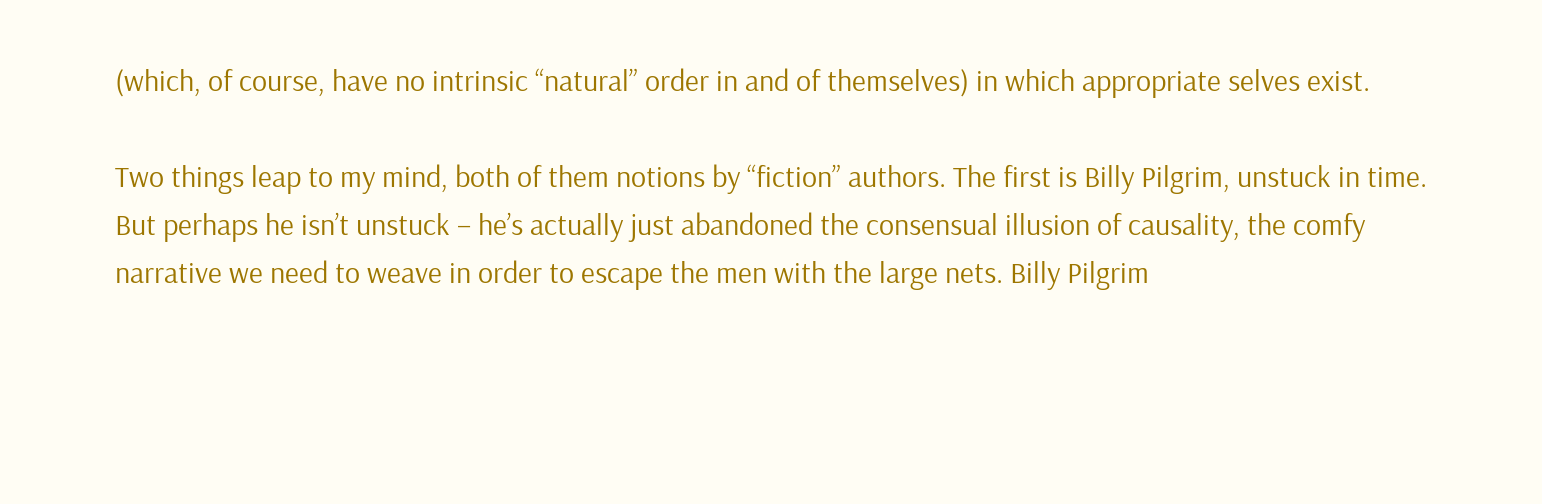(which, of course, have no intrinsic “natural” order in and of themselves) in which appropriate selves exist.

Two things leap to my mind, both of them notions by “fiction” authors. The first is Billy Pilgrim, unstuck in time. But perhaps he isn’t unstuck – he’s actually just abandoned the consensual illusion of causality, the comfy narrative we need to weave in order to escape the men with the large nets. Billy Pilgrim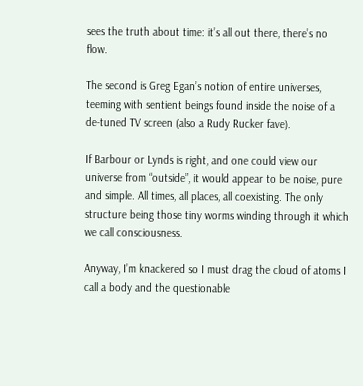sees the truth about time: it’s all out there, there’s no flow.

The second is Greg Egan’s notion of entire universes, teeming with sentient beings found inside the noise of a de-tuned TV screen (also a Rudy Rucker fave).

If Barbour or Lynds is right, and one could view our universe from “outside”, it would appear to be noise, pure and simple. All times, all places, all coexisting. The only structure being those tiny worms winding through it which we call consciousness.

Anyway, I’m knackered so I must drag the cloud of atoms I call a body and the questionable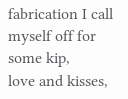fabrication I call myself off for some kip,
love and kisses,